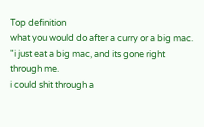Top definition
what you would do after a curry or a big mac.
"i just eat a big mac, and its gone right through me.
i could shit through a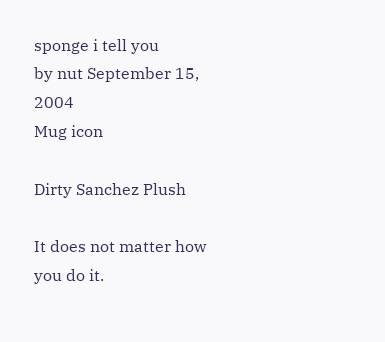sponge i tell you
by nut September 15, 2004
Mug icon

Dirty Sanchez Plush

It does not matter how you do it.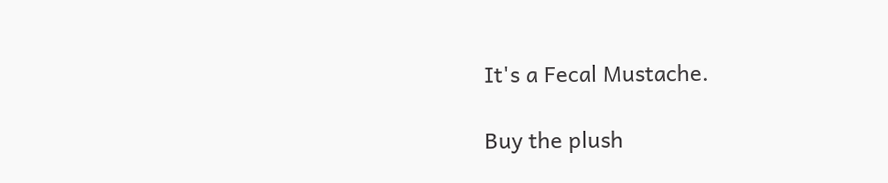It's a Fecal Mustache.

Buy the plush